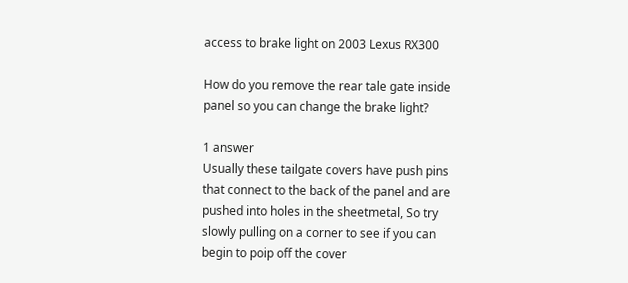access to brake light on 2003 Lexus RX300

How do you remove the rear tale gate inside panel so you can change the brake light?

1 answer
Usually these tailgate covers have push pins that connect to the back of the panel and are pushed into holes in the sheetmetal, So try slowly pulling on a corner to see if you can begin to poip off the cover